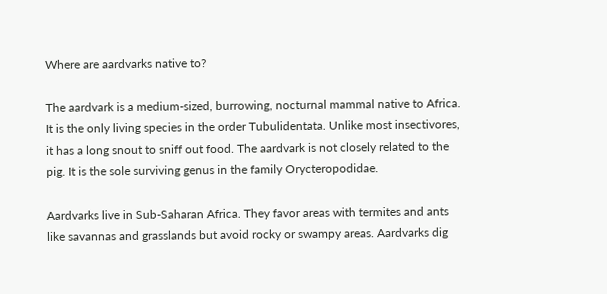Where are aardvarks native to?

The aardvark is a medium-sized, burrowing, nocturnal mammal native to Africa. It is the only living species in the order Tubulidentata. Unlike most insectivores, it has a long snout to sniff out food. The aardvark is not closely related to the pig. It is the sole surviving genus in the family Orycteropodidae.

Aardvarks live in Sub-Saharan Africa. They favor areas with termites and ants like savannas and grasslands but avoid rocky or swampy areas. Aardvarks dig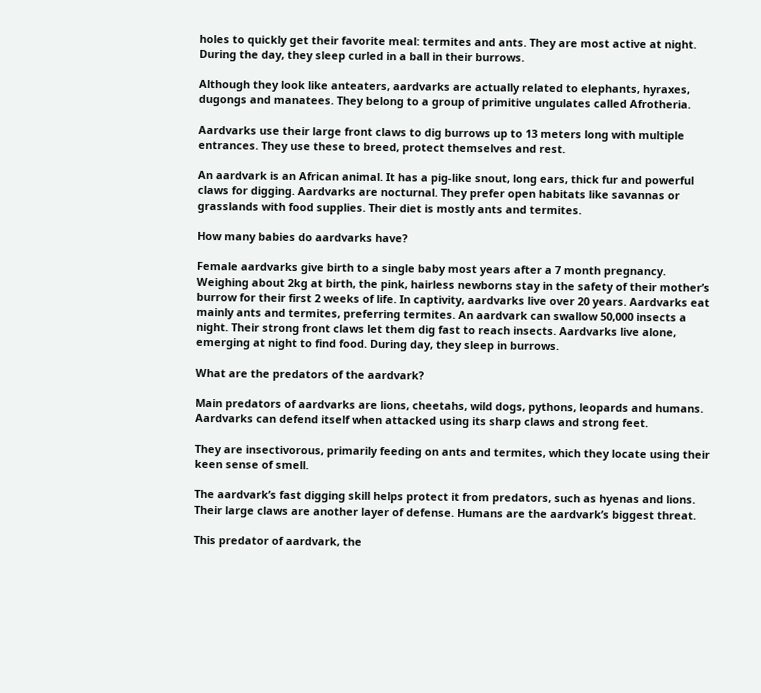holes to quickly get their favorite meal: termites and ants. They are most active at night. During the day, they sleep curled in a ball in their burrows.

Although they look like anteaters, aardvarks are actually related to elephants, hyraxes, dugongs and manatees. They belong to a group of primitive ungulates called Afrotheria.

Aardvarks use their large front claws to dig burrows up to 13 meters long with multiple entrances. They use these to breed, protect themselves and rest.

An aardvark is an African animal. It has a pig-like snout, long ears, thick fur and powerful claws for digging. Aardvarks are nocturnal. They prefer open habitats like savannas or grasslands with food supplies. Their diet is mostly ants and termites.

How many babies do aardvarks have?

Female aardvarks give birth to a single baby most years after a 7 month pregnancy. Weighing about 2kg at birth, the pink, hairless newborns stay in the safety of their mother’s burrow for their first 2 weeks of life. In captivity, aardvarks live over 20 years. Aardvarks eat mainly ants and termites, preferring termites. An aardvark can swallow 50,000 insects a night. Their strong front claws let them dig fast to reach insects. Aardvarks live alone, emerging at night to find food. During day, they sleep in burrows.

What are the predators of the aardvark?

Main predators of aardvarks are lions, cheetahs, wild dogs, pythons, leopards and humans. Aardvarks can defend itself when attacked using its sharp claws and strong feet.

They are insectivorous, primarily feeding on ants and termites, which they locate using their keen sense of smell.

The aardvark’s fast digging skill helps protect it from predators, such as hyenas and lions. Their large claws are another layer of defense. Humans are the aardvark’s biggest threat.

This predator of aardvark, the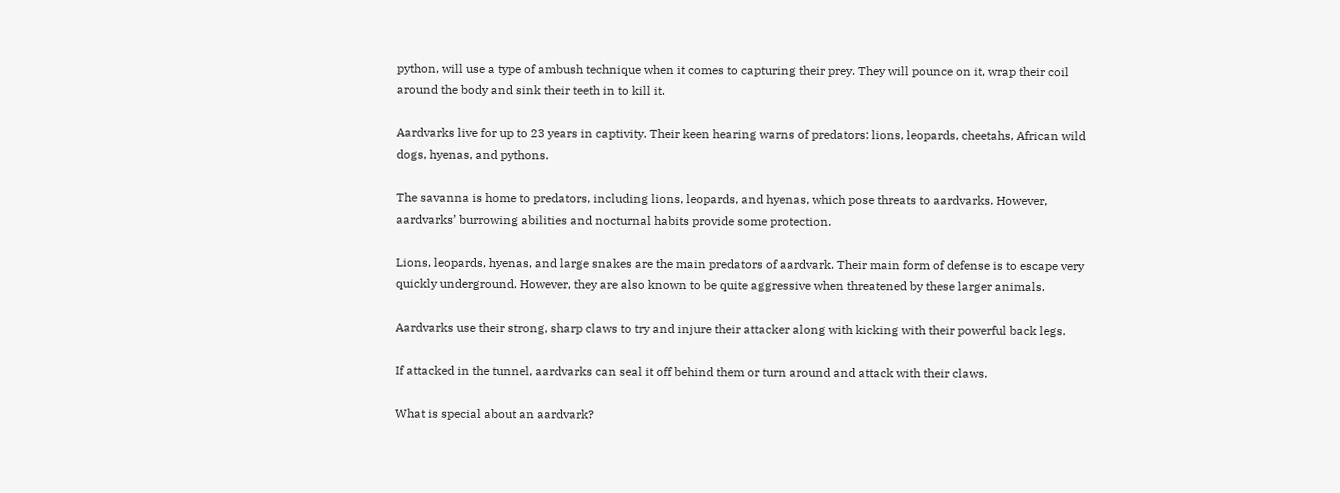python, will use a type of ambush technique when it comes to capturing their prey. They will pounce on it, wrap their coil around the body and sink their teeth in to kill it.

Aardvarks live for up to 23 years in captivity. Their keen hearing warns of predators: lions, leopards, cheetahs, African wild dogs, hyenas, and pythons.

The savanna is home to predators, including lions, leopards, and hyenas, which pose threats to aardvarks. However, aardvarks’ burrowing abilities and nocturnal habits provide some protection.

Lions, leopards, hyenas, and large snakes are the main predators of aardvark. Their main form of defense is to escape very quickly underground. However, they are also known to be quite aggressive when threatened by these larger animals.

Aardvarks use their strong, sharp claws to try and injure their attacker along with kicking with their powerful back legs.

If attacked in the tunnel, aardvarks can seal it off behind them or turn around and attack with their claws.

What is special about an aardvark?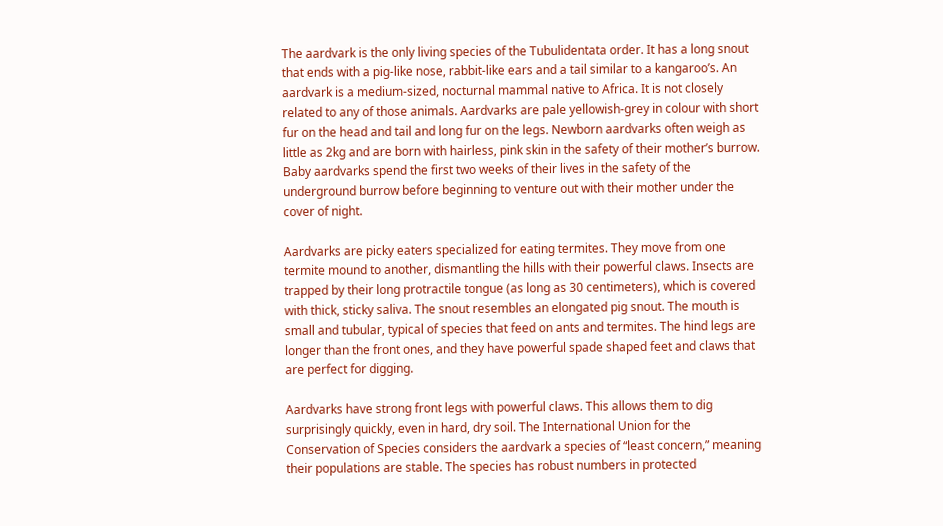The aardvark is the only living species of the Tubulidentata order. It has a long snout that ends with a pig-like nose, rabbit-like ears and a tail similar to a kangaroo’s. An aardvark is a medium-sized, nocturnal mammal native to Africa. It is not closely related to any of those animals. Aardvarks are pale yellowish-grey in colour with short fur on the head and tail and long fur on the legs. Newborn aardvarks often weigh as little as 2kg and are born with hairless, pink skin in the safety of their mother’s burrow. Baby aardvarks spend the first two weeks of their lives in the safety of the underground burrow before beginning to venture out with their mother under the cover of night.

Aardvarks are picky eaters specialized for eating termites. They move from one termite mound to another, dismantling the hills with their powerful claws. Insects are trapped by their long protractile tongue (as long as 30 centimeters), which is covered with thick, sticky saliva. The snout resembles an elongated pig snout. The mouth is small and tubular, typical of species that feed on ants and termites. The hind legs are longer than the front ones, and they have powerful spade shaped feet and claws that are perfect for digging.

Aardvarks have strong front legs with powerful claws. This allows them to dig surprisingly quickly, even in hard, dry soil. The International Union for the Conservation of Species considers the aardvark a species of “least concern,” meaning their populations are stable. The species has robust numbers in protected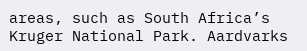areas, such as South Africa’s Kruger National Park. Aardvarks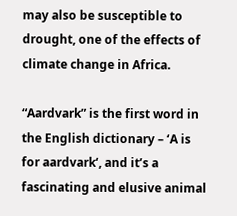may also be susceptible to drought, one of the effects of climate change in Africa.

“Aardvark” is the first word in the English dictionary – ‘A is for aardvark‘, and it’s a fascinating and elusive animal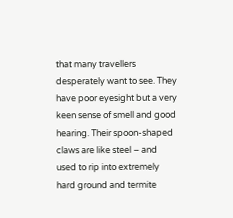that many travellers desperately want to see. They have poor eyesight but a very keen sense of smell and good hearing. Their spoon-shaped claws are like steel – and used to rip into extremely hard ground and termite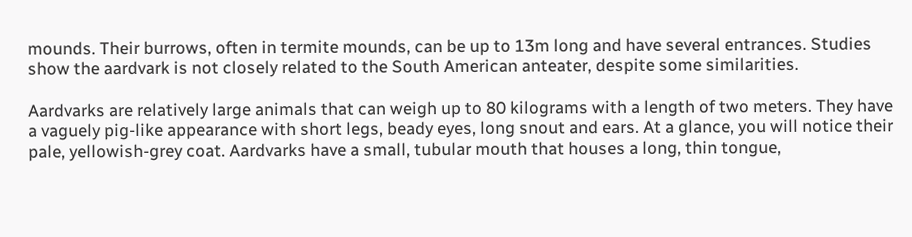mounds. Their burrows, often in termite mounds, can be up to 13m long and have several entrances. Studies show the aardvark is not closely related to the South American anteater, despite some similarities.

Aardvarks are relatively large animals that can weigh up to 80 kilograms with a length of two meters. They have a vaguely pig-like appearance with short legs, beady eyes, long snout and ears. At a glance, you will notice their pale, yellowish-grey coat. Aardvarks have a small, tubular mouth that houses a long, thin tongue,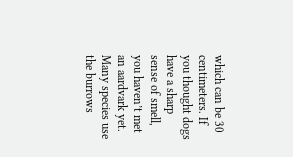which can be 30 centimeters. If you thought dogs have a sharp sense of smell, you haven’t met an aardvark yet. Many species use the burrows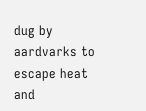dug by aardvarks to escape heat and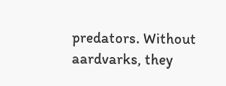predators. Without aardvarks, they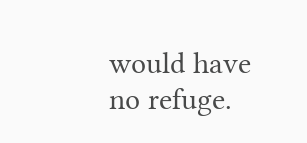would have no refuge.